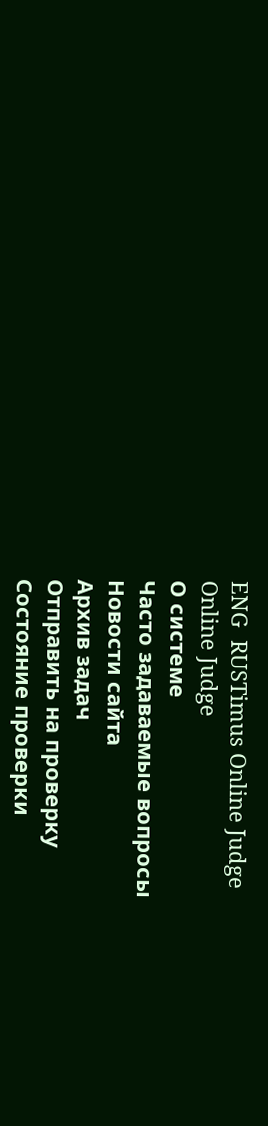ENG  RUSTimus Online Judge
Online Judge
О системе
Часто задаваемые вопросы
Новости сайта
Архив задач
Отправить на проверку
Состояние проверки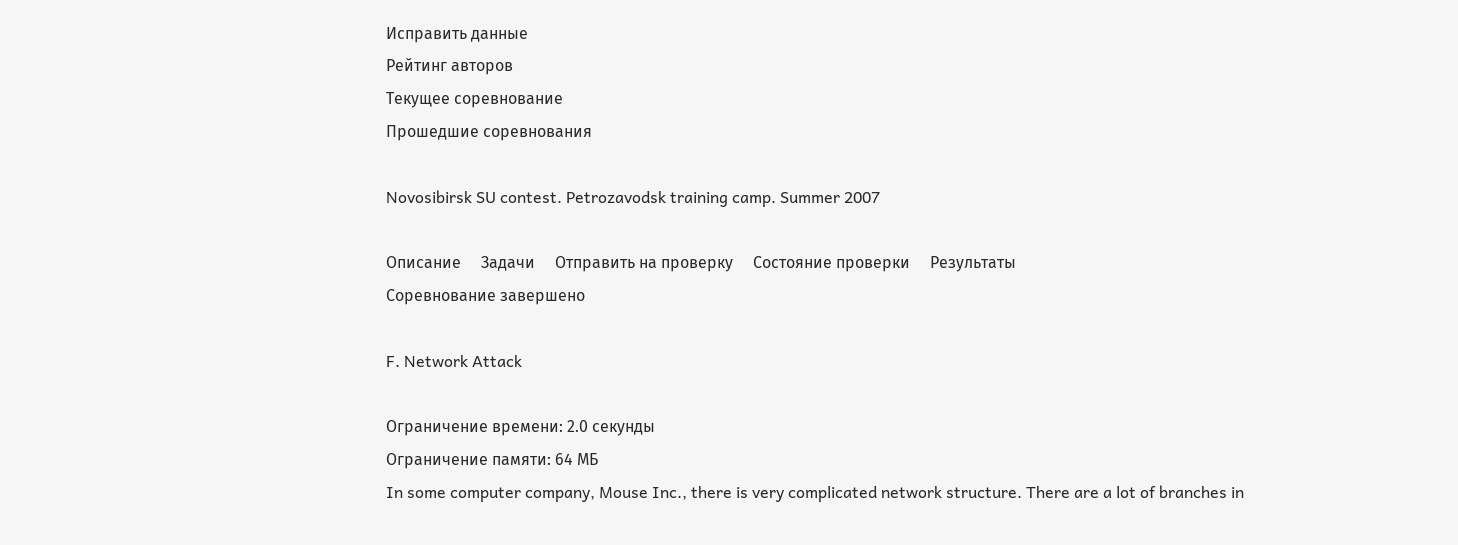Исправить данные
Рейтинг авторов
Текущее соревнование
Прошедшие соревнования

Novosibirsk SU contest. Petrozavodsk training camp. Summer 2007

Описание     Задачи     Отправить на проверку     Состояние проверки     Результаты
Соревнование завершено

F. Network Attack

Ограничение времени: 2.0 секунды
Ограничение памяти: 64 МБ
In some computer company, Mouse Inc., there is very complicated network structure. There are a lot of branches in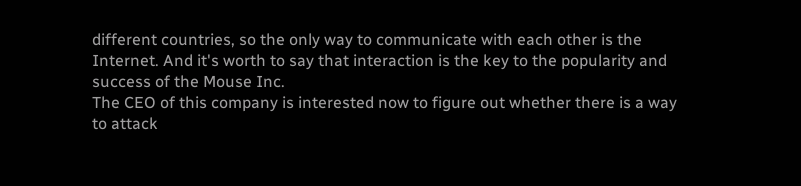different countries, so the only way to communicate with each other is the Internet. And it's worth to say that interaction is the key to the popularity and success of the Mouse Inc.
The CEO of this company is interested now to figure out whether there is a way to attack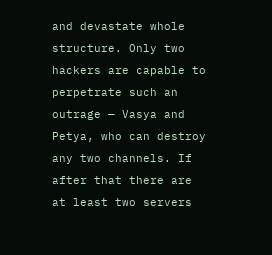and devastate whole structure. Only two hackers are capable to perpetrate such an outrage — Vasya and Petya, who can destroy any two channels. If after that there are at least two servers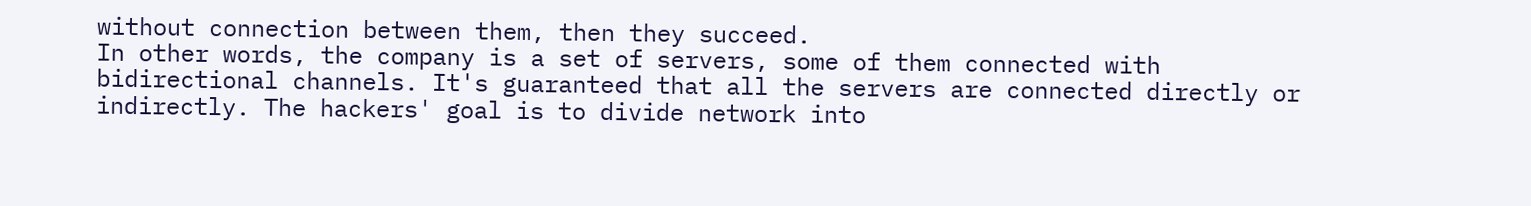without connection between them, then they succeed.
In other words, the company is a set of servers, some of them connected with bidirectional channels. It's guaranteed that all the servers are connected directly or indirectly. The hackers' goal is to divide network into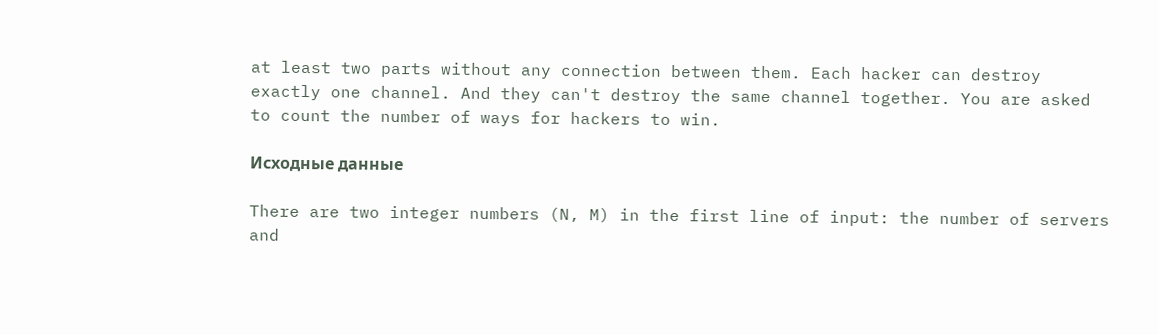at least two parts without any connection between them. Each hacker can destroy exactly one channel. And they can't destroy the same channel together. You are asked to count the number of ways for hackers to win.

Исходные данные

There are two integer numbers (N, M) in the first line of input: the number of servers and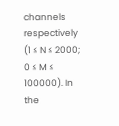channels respectively (1 ≤ N ≤ 2000; 0 ≤ M ≤ 100000). In the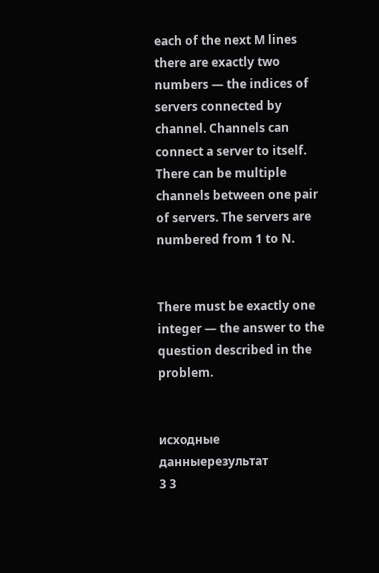each of the next M lines there are exactly two numbers — the indices of servers connected by channel. Channels can connect a server to itself. There can be multiple channels between one pair of servers. The servers are numbered from 1 to N.


There must be exactly one integer — the answer to the question described in the problem.


исходные данныерезультат
3 3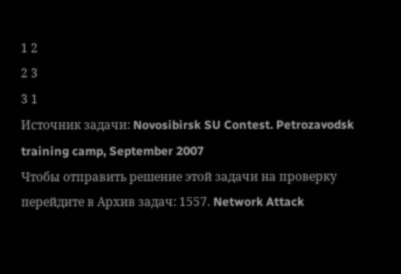1 2
2 3
3 1
Источник задачи: Novosibirsk SU Contest. Petrozavodsk training camp, September 2007
Чтобы отправить решение этой задачи на проверку перейдите в Архив задач: 1557. Network Attack